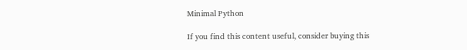Minimal Python

If you find this content useful, consider buying this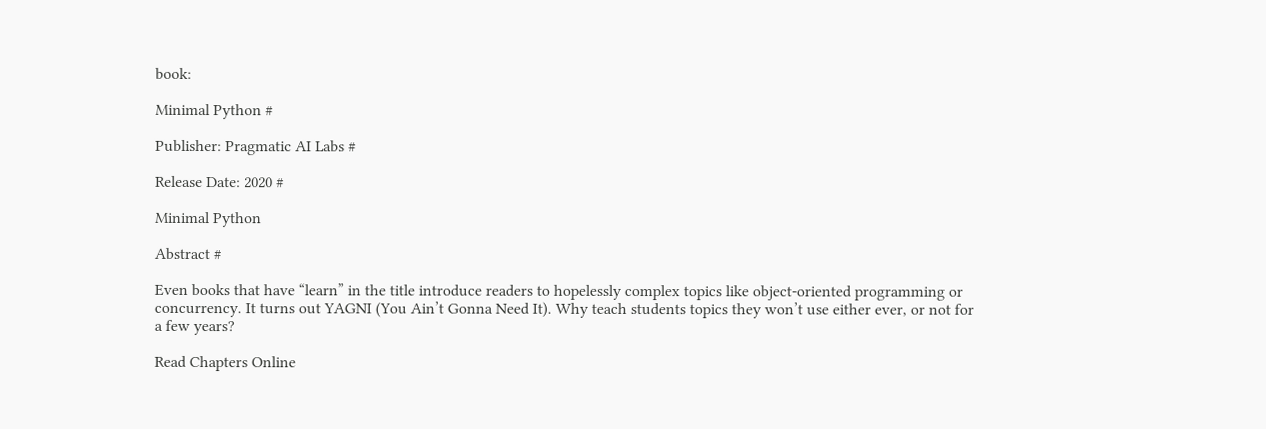book:

Minimal Python #

Publisher: Pragmatic AI Labs #

Release Date: 2020 #

Minimal Python

Abstract #

Even books that have “learn” in the title introduce readers to hopelessly complex topics like object-oriented programming or concurrency. It turns out YAGNI (You Ain’t Gonna Need It). Why teach students topics they won’t use either ever, or not for a few years?

Read Chapters Online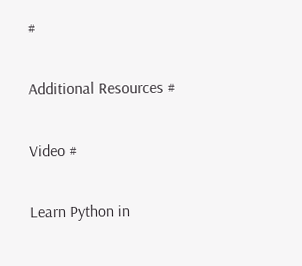#

Additional Resources #

Video #

Learn Python in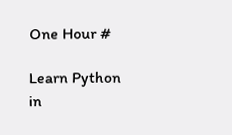One Hour #

Learn Python in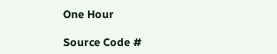One Hour

Source Code #